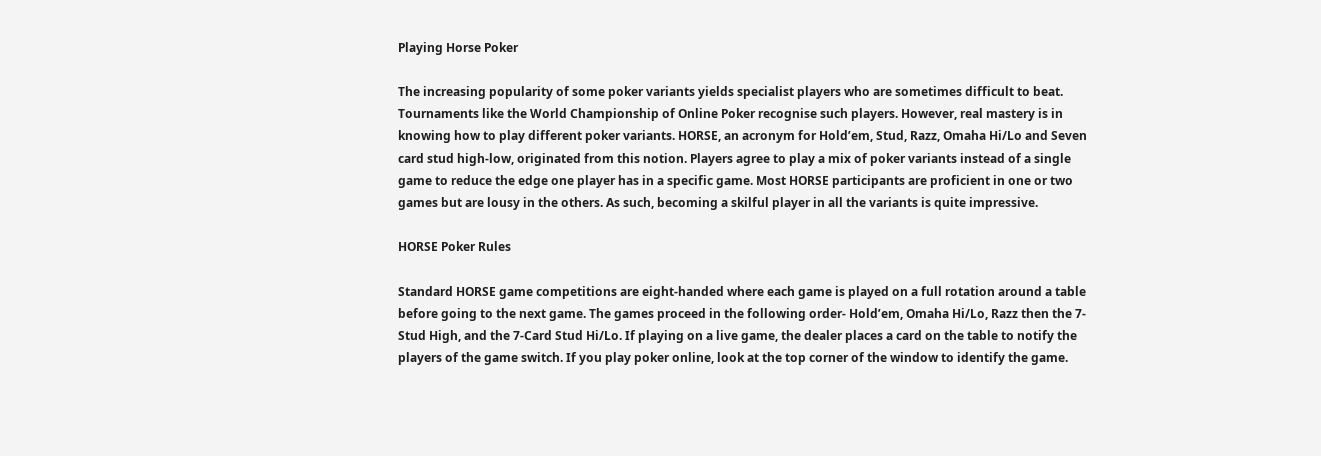Playing Horse Poker

The increasing popularity of some poker variants yields specialist players who are sometimes difficult to beat. Tournaments like the World Championship of Online Poker recognise such players. However, real mastery is in knowing how to play different poker variants. HORSE, an acronym for Hold’em, Stud, Razz, Omaha Hi/Lo and Seven card stud high-low, originated from this notion. Players agree to play a mix of poker variants instead of a single game to reduce the edge one player has in a specific game. Most HORSE participants are proficient in one or two games but are lousy in the others. As such, becoming a skilful player in all the variants is quite impressive.

HORSE Poker Rules

Standard HORSE game competitions are eight-handed where each game is played on a full rotation around a table before going to the next game. The games proceed in the following order- Hold’em, Omaha Hi/Lo, Razz then the 7-Stud High, and the 7-Card Stud Hi/Lo. If playing on a live game, the dealer places a card on the table to notify the players of the game switch. If you play poker online, look at the top corner of the window to identify the game.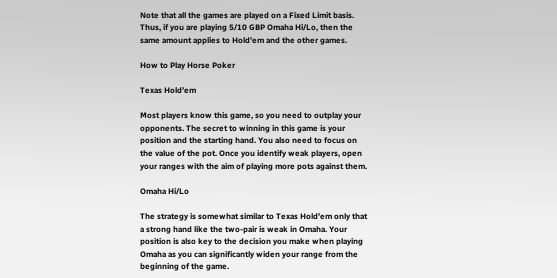Note that all the games are played on a Fixed Limit basis. Thus, if you are playing 5/10 GBP Omaha Hi/Lo, then the same amount applies to Hold’em and the other games.

How to Play Horse Poker

Texas Hold’em

Most players know this game, so you need to outplay your opponents. The secret to winning in this game is your position and the starting hand. You also need to focus on the value of the pot. Once you identify weak players, open your ranges with the aim of playing more pots against them.

Omaha Hi/Lo

The strategy is somewhat similar to Texas Hold’em only that a strong hand like the two-pair is weak in Omaha. Your position is also key to the decision you make when playing Omaha as you can significantly widen your range from the beginning of the game.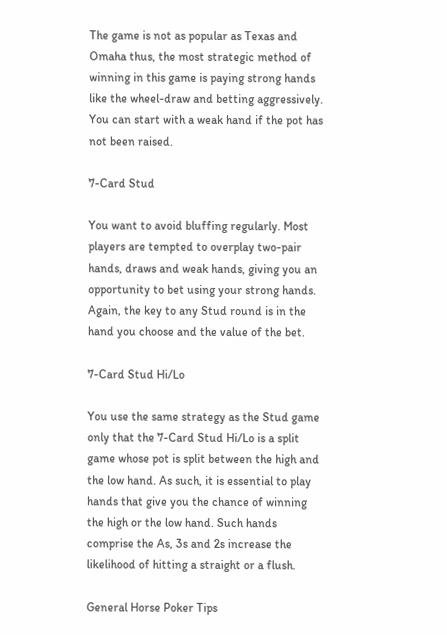The game is not as popular as Texas and Omaha thus, the most strategic method of winning in this game is paying strong hands like the wheel-draw and betting aggressively. You can start with a weak hand if the pot has not been raised.

7-Card Stud

You want to avoid bluffing regularly. Most players are tempted to overplay two-pair hands, draws and weak hands, giving you an opportunity to bet using your strong hands. Again, the key to any Stud round is in the hand you choose and the value of the bet.

7-Card Stud Hi/Lo

You use the same strategy as the Stud game only that the 7-Card Stud Hi/Lo is a split game whose pot is split between the high and the low hand. As such, it is essential to play hands that give you the chance of winning the high or the low hand. Such hands comprise the As, 3s and 2s increase the likelihood of hitting a straight or a flush.

General Horse Poker Tips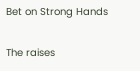Bet on Strong Hands

The raises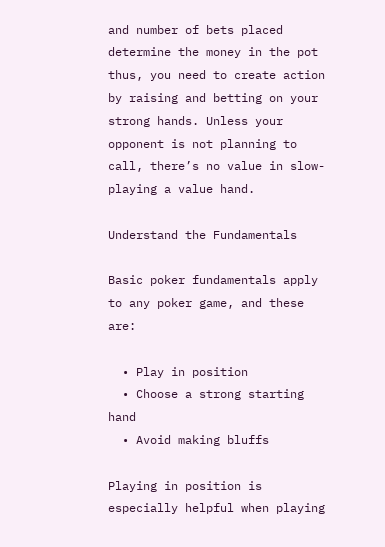and number of bets placed determine the money in the pot thus, you need to create action by raising and betting on your strong hands. Unless your opponent is not planning to call, there’s no value in slow-playing a value hand.

Understand the Fundamentals

Basic poker fundamentals apply to any poker game, and these are:

  • Play in position
  • Choose a strong starting hand
  • Avoid making bluffs

Playing in position is especially helpful when playing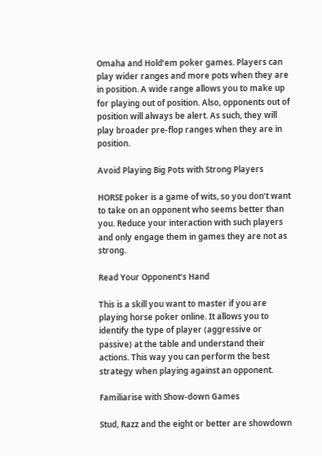Omaha and Hold’em poker games. Players can play wider ranges and more pots when they are in position. A wide range allows you to make up for playing out of position. Also, opponents out of position will always be alert. As such, they will play broader pre-flop ranges when they are in position.

Avoid Playing Big Pots with Strong Players

HORSE poker is a game of wits, so you don’t want to take on an opponent who seems better than you. Reduce your interaction with such players and only engage them in games they are not as strong.

Read Your Opponent’s Hand

This is a skill you want to master if you are playing horse poker online. It allows you to identify the type of player (aggressive or passive) at the table and understand their actions. This way you can perform the best strategy when playing against an opponent.

Familiarise with Show-down Games

Stud, Razz and the eight or better are showdown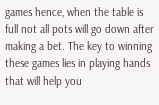games hence, when the table is full not all pots will go down after making a bet. The key to winning these games lies in playing hands that will help you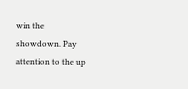win the showdown. Pay attention to the up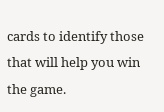cards to identify those that will help you win the game.